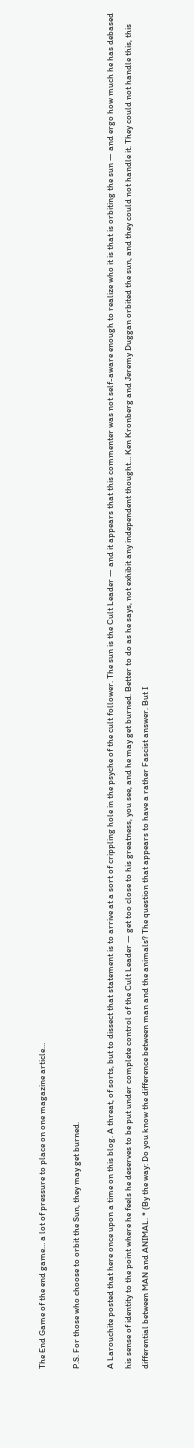The End Game of the end game… a lot of pressure to place on one magazine article…

P.S. For those who choose to orbit the Sun, they may get burned.

A Larouchite posted that here once upon a time on this blog. A threat, of sorts, but to dissect that statement is to arrive at a sort of crippling hole in the psyche of the cult follower. The sun is the Cult Leader — and it appears that this commenter was not self-aware enough to realize who it is that is orbiting the sun — and ergo how much he has debased his sense of identity to the point where he feels he deserves to be put under complete control of the Cult Leader — get too close to his greatness, you see, and he may get burned. Better to do as he says, not exhibit any independent thought… Ken Kronberg and Jeremy Duggan orbited the sun, and they could not handle it. They could not handle this, this differential between MAN and ANIMAL. * (By the way: Do you know the difference between man and the animals? The question that appears to have a rather Fascist answer. But I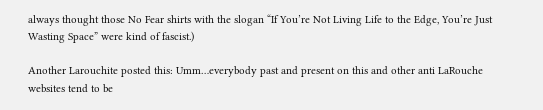always thought those No Fear shirts with the slogan “If You’re Not Living Life to the Edge, You’re Just Wasting Space” were kind of fascist.)

Another Larouchite posted this: Umm…everybody past and present on this and other anti LaRouche websites tend to be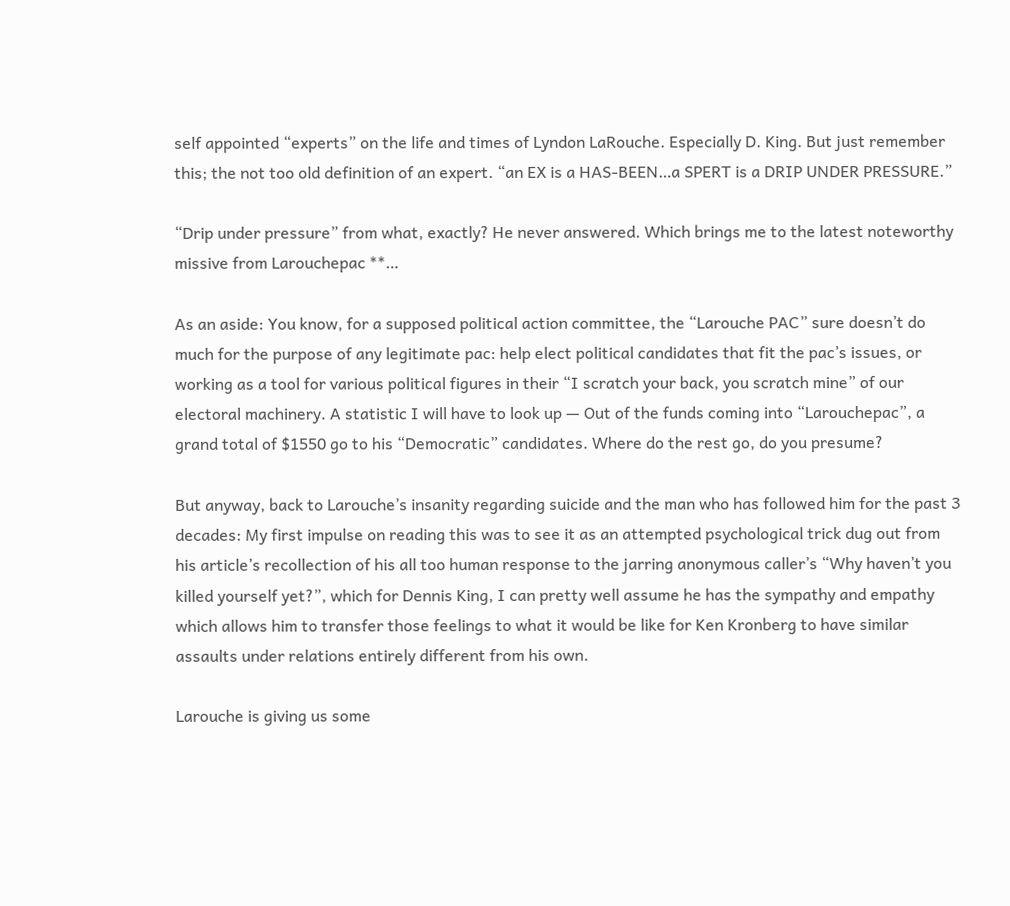self appointed “experts” on the life and times of Lyndon LaRouche. Especially D. King. But just remember this; the not too old definition of an expert. “an EX is a HAS-BEEN…a SPERT is a DRIP UNDER PRESSURE.”

“Drip under pressure” from what, exactly? He never answered. Which brings me to the latest noteworthy missive from Larouchepac **…

As an aside: You know, for a supposed political action committee, the “Larouche PAC” sure doesn’t do much for the purpose of any legitimate pac: help elect political candidates that fit the pac’s issues, or working as a tool for various political figures in their “I scratch your back, you scratch mine” of our electoral machinery. A statistic I will have to look up — Out of the funds coming into “Larouchepac”, a grand total of $1550 go to his “Democratic” candidates. Where do the rest go, do you presume?

But anyway, back to Larouche’s insanity regarding suicide and the man who has followed him for the past 3 decades: My first impulse on reading this was to see it as an attempted psychological trick dug out from his article’s recollection of his all too human response to the jarring anonymous caller’s “Why haven’t you killed yourself yet?”, which for Dennis King, I can pretty well assume he has the sympathy and empathy which allows him to transfer those feelings to what it would be like for Ken Kronberg to have similar assaults under relations entirely different from his own.

Larouche is giving us some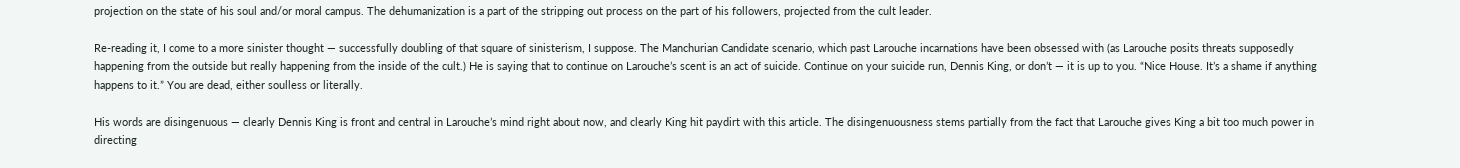projection on the state of his soul and/or moral campus. The dehumanization is a part of the stripping out process on the part of his followers, projected from the cult leader.

Re-reading it, I come to a more sinister thought — successfully doubling of that square of sinisterism, I suppose. The Manchurian Candidate scenario, which past Larouche incarnations have been obsessed with (as Larouche posits threats supposedly happening from the outside but really happening from the inside of the cult.) He is saying that to continue on Larouche’s scent is an act of suicide. Continue on your suicide run, Dennis King, or don’t — it is up to you. “Nice House. It’s a shame if anything happens to it.” You are dead, either soulless or literally.

His words are disingenuous — clearly Dennis King is front and central in Larouche’s mind right about now, and clearly King hit paydirt with this article. The disingenuousness stems partially from the fact that Larouche gives King a bit too much power in directing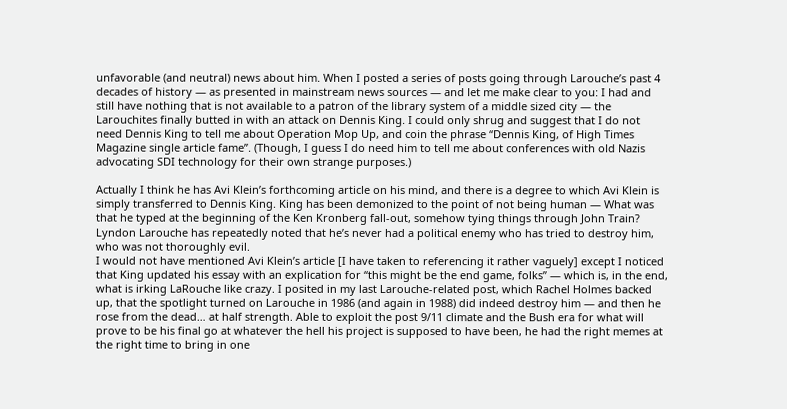unfavorable (and neutral) news about him. When I posted a series of posts going through Larouche’s past 4 decades of history — as presented in mainstream news sources — and let me make clear to you: I had and still have nothing that is not available to a patron of the library system of a middle sized city — the Larouchites finally butted in with an attack on Dennis King. I could only shrug and suggest that I do not need Dennis King to tell me about Operation Mop Up, and coin the phrase “Dennis King, of High Times Magazine single article fame”. (Though, I guess I do need him to tell me about conferences with old Nazis advocating SDI technology for their own strange purposes.)

Actually I think he has Avi Klein’s forthcoming article on his mind, and there is a degree to which Avi Klein is simply transferred to Dennis King. King has been demonized to the point of not being human — What was that he typed at the beginning of the Ken Kronberg fall-out, somehow tying things through John Train?
Lyndon Larouche has repeatedly noted that he’s never had a political enemy who has tried to destroy him, who was not thoroughly evil.
I would not have mentioned Avi Klein’s article [I have taken to referencing it rather vaguely] except I noticed that King updated his essay with an explication for “this might be the end game, folks” — which is, in the end, what is irking LaRouche like crazy. I posited in my last Larouche-related post, which Rachel Holmes backed up, that the spotlight turned on Larouche in 1986 (and again in 1988) did indeed destroy him — and then he rose from the dead… at half strength. Able to exploit the post 9/11 climate and the Bush era for what will prove to be his final go at whatever the hell his project is supposed to have been, he had the right memes at the right time to bring in one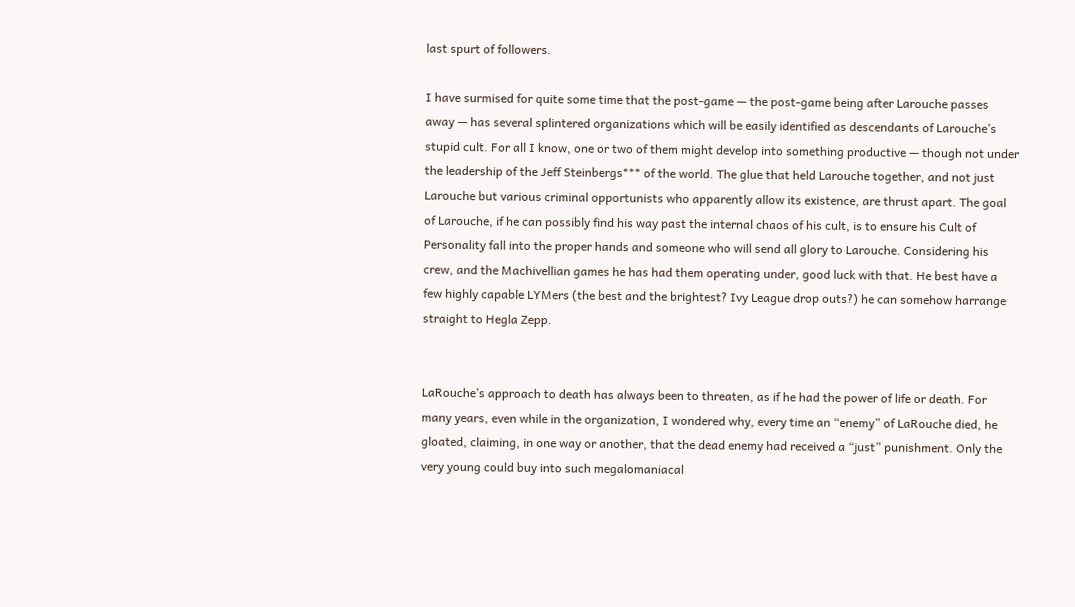last spurt of followers.

I have surmised for quite some time that the post-game — the post-game being after Larouche passes away — has several splintered organizations which will be easily identified as descendants of Larouche’s stupid cult. For all I know, one or two of them might develop into something productive — though not under the leadership of the Jeff Steinbergs*** of the world. The glue that held Larouche together, and not just Larouche but various criminal opportunists who apparently allow its existence, are thrust apart. The goal of Larouche, if he can possibly find his way past the internal chaos of his cult, is to ensure his Cult of Personality fall into the proper hands and someone who will send all glory to Larouche. Considering his crew, and the Machivellian games he has had them operating under, good luck with that. He best have a few highly capable LYMers (the best and the brightest? Ivy League drop outs?) he can somehow harrange straight to Hegla Zepp.


LaRouche’s approach to death has always been to threaten, as if he had the power of life or death. For many years, even while in the organization, I wondered why, every time an “enemy” of LaRouche died, he gloated, claiming, in one way or another, that the dead enemy had received a “just” punishment. Only the very young could buy into such megalomaniacal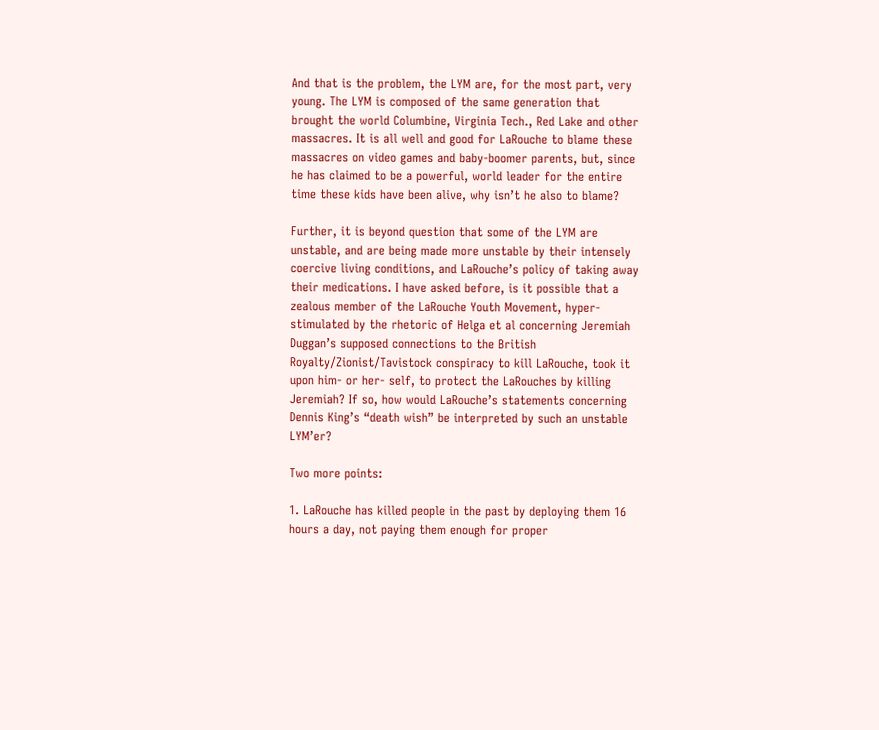And that is the problem, the LYM are, for the most part, very young. The LYM is composed of the same generation that brought the world Columbine, Virginia Tech., Red Lake and other massacres. It is all well and good for LaRouche to blame these massacres on video games and baby-boomer parents, but, since he has claimed to be a powerful, world leader for the entire time these kids have been alive, why isn’t he also to blame?

Further, it is beyond question that some of the LYM are unstable, and are being made more unstable by their intensely coercive living conditions, and LaRouche’s policy of taking away their medications. I have asked before, is it possible that a zealous member of the LaRouche Youth Movement, hyper-stimulated by the rhetoric of Helga et al concerning Jeremiah Duggan’s supposed connections to the British Royalty/Zionist/Tavistock conspiracy to kill LaRouche, took it upon him- or her- self, to protect the LaRouches by killing Jeremiah? If so, how would LaRouche’s statements concerning Dennis King’s “death wish” be interpreted by such an unstable LYM’er?

Two more points:

1. LaRouche has killed people in the past by deploying them 16 hours a day, not paying them enough for proper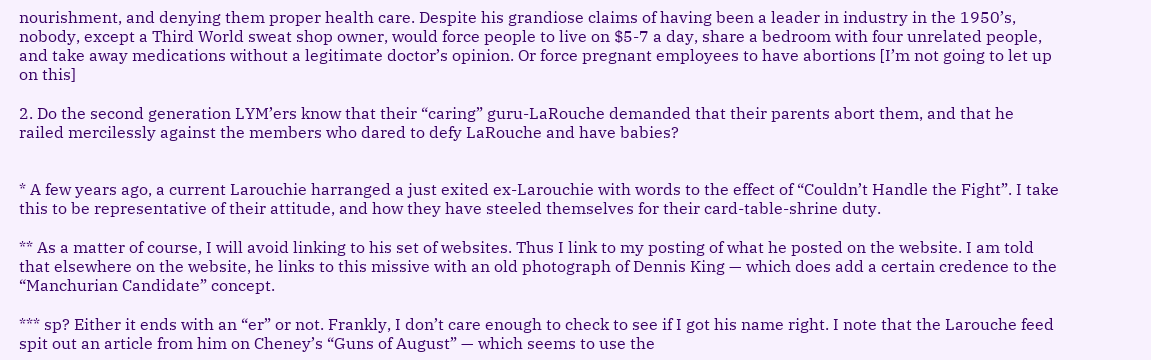nourishment, and denying them proper health care. Despite his grandiose claims of having been a leader in industry in the 1950’s, nobody, except a Third World sweat shop owner, would force people to live on $5-7 a day, share a bedroom with four unrelated people, and take away medications without a legitimate doctor’s opinion. Or force pregnant employees to have abortions [I’m not going to let up on this]

2. Do the second generation LYM’ers know that their “caring” guru-LaRouche demanded that their parents abort them, and that he railed mercilessly against the members who dared to defy LaRouche and have babies?


* A few years ago, a current Larouchie harranged a just exited ex-Larouchie with words to the effect of “Couldn’t Handle the Fight”. I take this to be representative of their attitude, and how they have steeled themselves for their card-table-shrine duty.

** As a matter of course, I will avoid linking to his set of websites. Thus I link to my posting of what he posted on the website. I am told that elsewhere on the website, he links to this missive with an old photograph of Dennis King — which does add a certain credence to the “Manchurian Candidate” concept.

*** sp? Either it ends with an “er” or not. Frankly, I don’t care enough to check to see if I got his name right. I note that the Larouche feed spit out an article from him on Cheney’s “Guns of August” — which seems to use the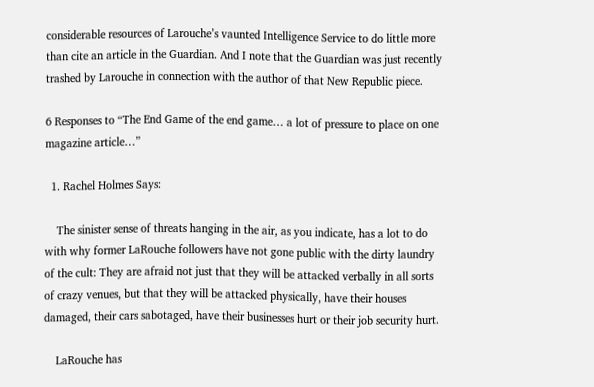considerable resources of Larouche’s vaunted Intelligence Service to do little more than cite an article in the Guardian. And I note that the Guardian was just recently trashed by Larouche in connection with the author of that New Republic piece.

6 Responses to “The End Game of the end game… a lot of pressure to place on one magazine article…”

  1. Rachel Holmes Says:

    The sinister sense of threats hanging in the air, as you indicate, has a lot to do with why former LaRouche followers have not gone public with the dirty laundry of the cult: They are afraid not just that they will be attacked verbally in all sorts of crazy venues, but that they will be attacked physically, have their houses damaged, their cars sabotaged, have their businesses hurt or their job security hurt.

    LaRouche has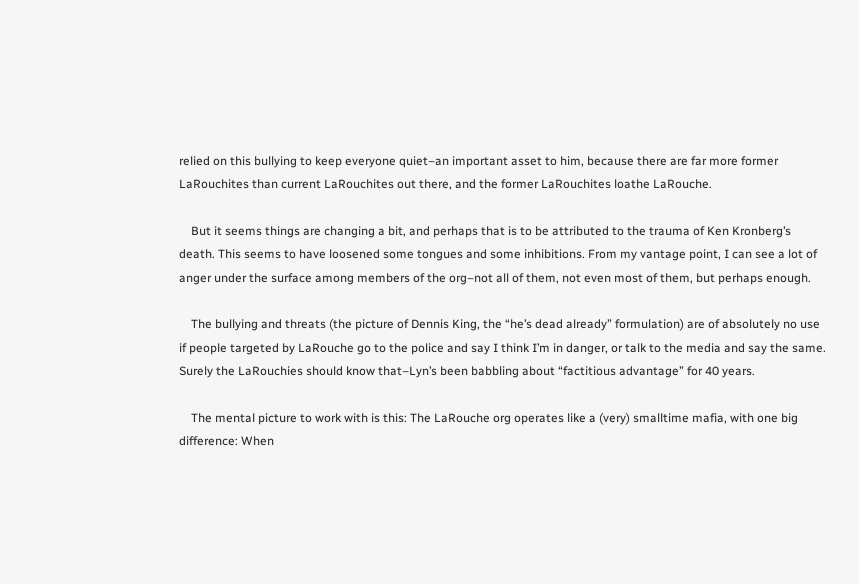relied on this bullying to keep everyone quiet–an important asset to him, because there are far more former LaRouchites than current LaRouchites out there, and the former LaRouchites loathe LaRouche.

    But it seems things are changing a bit, and perhaps that is to be attributed to the trauma of Ken Kronberg’s death. This seems to have loosened some tongues and some inhibitions. From my vantage point, I can see a lot of anger under the surface among members of the org–not all of them, not even most of them, but perhaps enough.

    The bullying and threats (the picture of Dennis King, the “he’s dead already” formulation) are of absolutely no use if people targeted by LaRouche go to the police and say I think I’m in danger, or talk to the media and say the same. Surely the LaRouchies should know that–Lyn’s been babbling about “factitious advantage” for 40 years.

    The mental picture to work with is this: The LaRouche org operates like a (very) smalltime mafia, with one big difference: When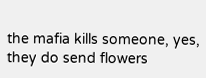the mafia kills someone, yes, they do send flowers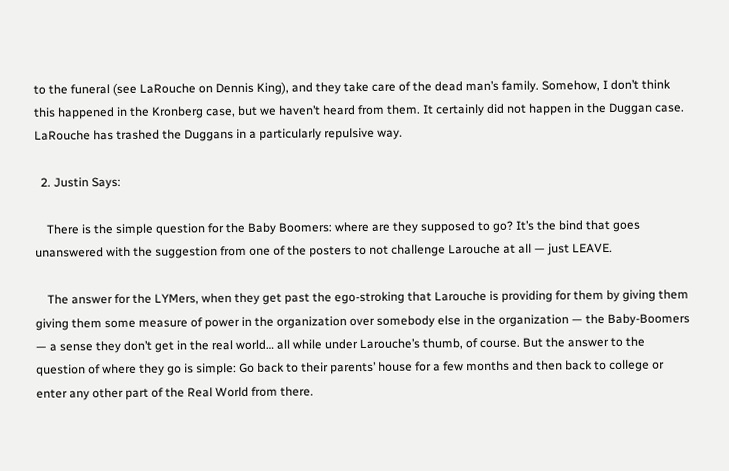to the funeral (see LaRouche on Dennis King), and they take care of the dead man’s family. Somehow, I don’t think this happened in the Kronberg case, but we haven’t heard from them. It certainly did not happen in the Duggan case. LaRouche has trashed the Duggans in a particularly repulsive way.

  2. Justin Says:

    There is the simple question for the Baby Boomers: where are they supposed to go? It’s the bind that goes unanswered with the suggestion from one of the posters to not challenge Larouche at all — just LEAVE.

    The answer for the LYMers, when they get past the ego-stroking that Larouche is providing for them by giving them giving them some measure of power in the organization over somebody else in the organization — the Baby-Boomers — a sense they don’t get in the real world… all while under Larouche’s thumb, of course. But the answer to the question of where they go is simple: Go back to their parents’ house for a few months and then back to college or enter any other part of the Real World from there.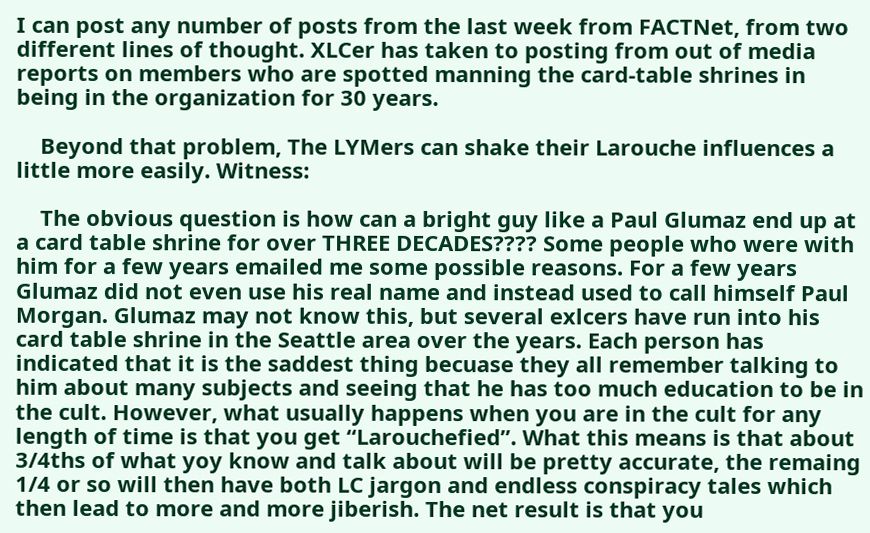I can post any number of posts from the last week from FACTNet, from two different lines of thought. XLCer has taken to posting from out of media reports on members who are spotted manning the card-table shrines in being in the organization for 30 years.

    Beyond that problem, The LYMers can shake their Larouche influences a little more easily. Witness:

    The obvious question is how can a bright guy like a Paul Glumaz end up at a card table shrine for over THREE DECADES???? Some people who were with him for a few years emailed me some possible reasons. For a few years Glumaz did not even use his real name and instead used to call himself Paul Morgan. Glumaz may not know this, but several exlcers have run into his card table shrine in the Seattle area over the years. Each person has indicated that it is the saddest thing becuase they all remember talking to him about many subjects and seeing that he has too much education to be in the cult. However, what usually happens when you are in the cult for any length of time is that you get “Larouchefied”. What this means is that about 3/4ths of what yoy know and talk about will be pretty accurate, the remaing 1/4 or so will then have both LC jargon and endless conspiracy tales which then lead to more and more jiberish. The net result is that you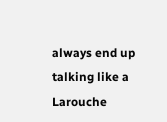always end up talking like a Larouche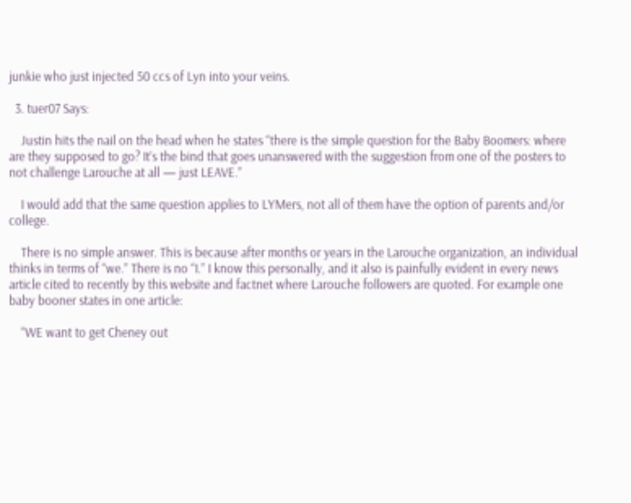junkie who just injected 50 ccs of Lyn into your veins.

  3. tuer07 Says:

    Justin hits the nail on the head when he states “there is the simple question for the Baby Boomers: where are they supposed to go? It’s the bind that goes unanswered with the suggestion from one of the posters to not challenge Larouche at all — just LEAVE.”

    I would add that the same question applies to LYMers, not all of them have the option of parents and/or college.

    There is no simple answer. This is because after months or years in the Larouche organization, an individual thinks in terms of “we.” There is no “I.” I know this personally, and it also is painfully evident in every news article cited to recently by this website and factnet where Larouche followers are quoted. For example one baby booner states in one article:

    “WE want to get Cheney out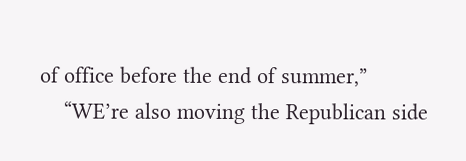of office before the end of summer,”
    “WE’re also moving the Republican side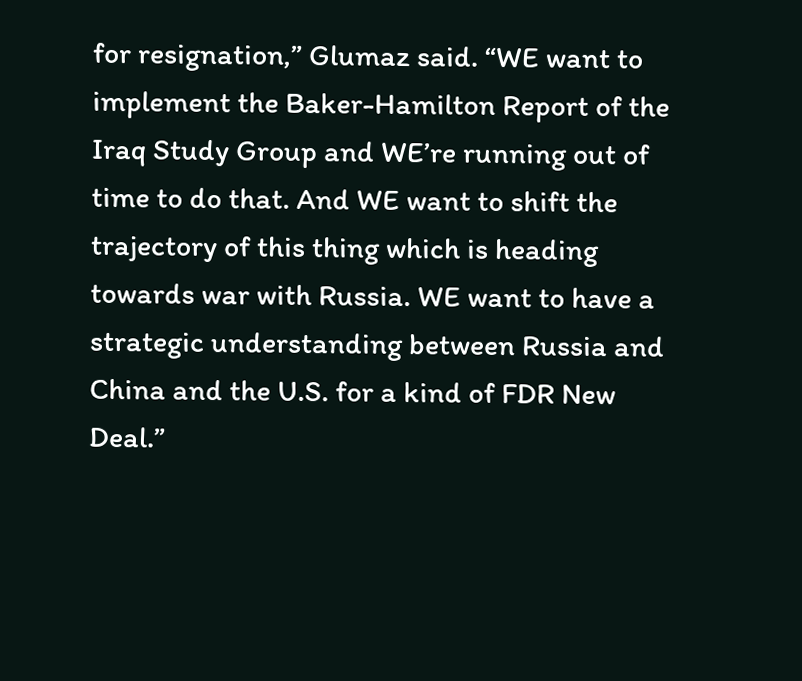for resignation,” Glumaz said. “WE want to implement the Baker-Hamilton Report of the Iraq Study Group and WE’re running out of time to do that. And WE want to shift the trajectory of this thing which is heading towards war with Russia. WE want to have a strategic understanding between Russia and China and the U.S. for a kind of FDR New Deal.”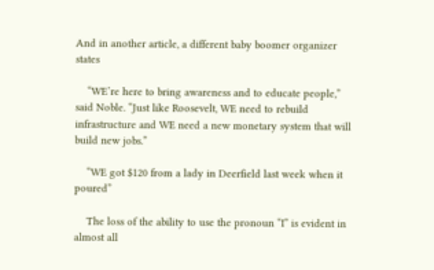And in another article, a different baby boomer organizer states

    “WE’re here to bring awareness and to educate people,” said Noble. “Just like Roosevelt, WE need to rebuild infrastructure and WE need a new monetary system that will build new jobs.”

    “WE got $120 from a lady in Deerfield last week when it poured”

    The loss of the ability to use the pronoun “I” is evident in almost all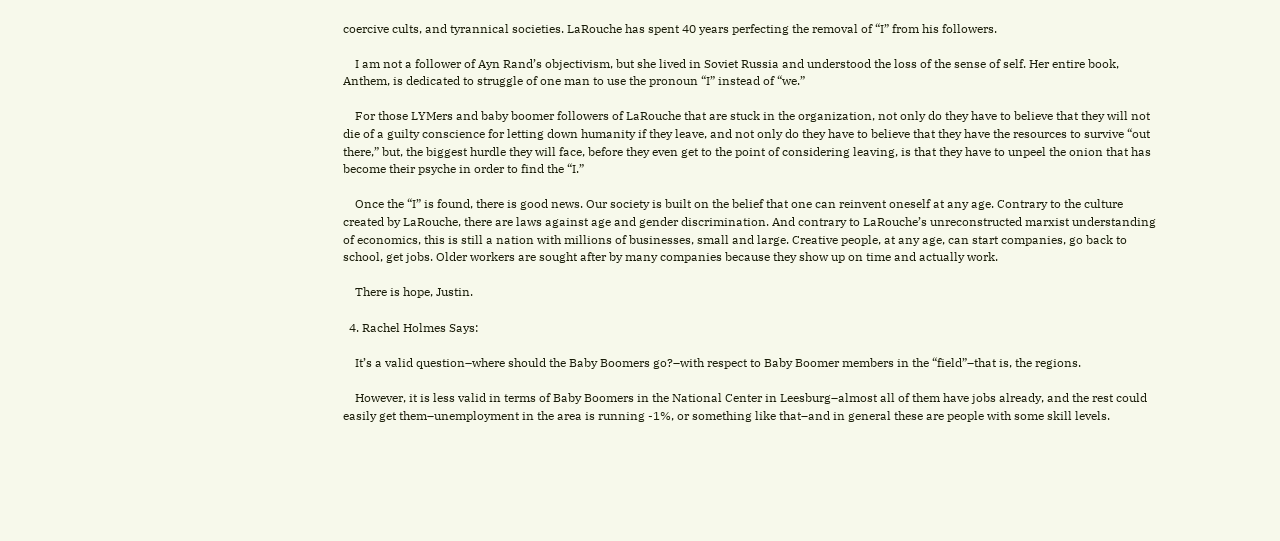coercive cults, and tyrannical societies. LaRouche has spent 40 years perfecting the removal of “I” from his followers.

    I am not a follower of Ayn Rand’s objectivism, but she lived in Soviet Russia and understood the loss of the sense of self. Her entire book, Anthem, is dedicated to struggle of one man to use the pronoun “I” instead of “we.”

    For those LYMers and baby boomer followers of LaRouche that are stuck in the organization, not only do they have to believe that they will not die of a guilty conscience for letting down humanity if they leave, and not only do they have to believe that they have the resources to survive “out there,” but, the biggest hurdle they will face, before they even get to the point of considering leaving, is that they have to unpeel the onion that has become their psyche in order to find the “I.”

    Once the “I” is found, there is good news. Our society is built on the belief that one can reinvent oneself at any age. Contrary to the culture created by LaRouche, there are laws against age and gender discrimination. And contrary to LaRouche’s unreconstructed marxist understanding of economics, this is still a nation with millions of businesses, small and large. Creative people, at any age, can start companies, go back to school, get jobs. Older workers are sought after by many companies because they show up on time and actually work.

    There is hope, Justin.

  4. Rachel Holmes Says:

    It’s a valid question–where should the Baby Boomers go?–with respect to Baby Boomer members in the “field”–that is, the regions.

    However, it is less valid in terms of Baby Boomers in the National Center in Leesburg–almost all of them have jobs already, and the rest could easily get them–unemployment in the area is running -1%, or something like that–and in general these are people with some skill levels.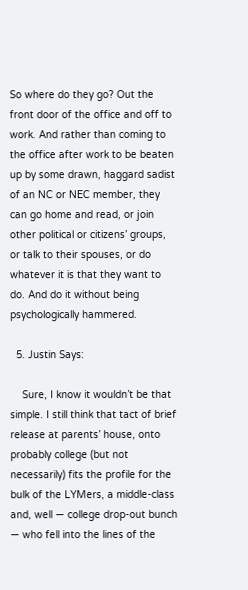So where do they go? Out the front door of the office and off to work. And rather than coming to the office after work to be beaten up by some drawn, haggard sadist of an NC or NEC member, they can go home and read, or join other political or citizens’ groups, or talk to their spouses, or do whatever it is that they want to do. And do it without being psychologically hammered.

  5. Justin Says:

    Sure, I know it wouldn’t be that simple. I still think that tact of brief release at parents’ house, onto probably college (but not necessarily) fits the profile for the bulk of the LYMers, a middle-class and, well — college drop-out bunch — who fell into the lines of the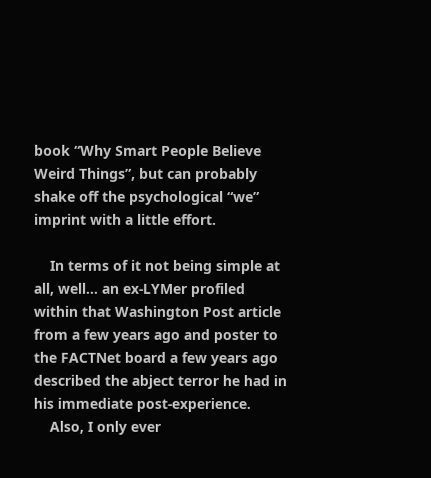book “Why Smart People Believe Weird Things”, but can probably shake off the psychological “we” imprint with a little effort.

    In terms of it not being simple at all, well… an ex-LYMer profiled within that Washington Post article from a few years ago and poster to the FACTNet board a few years ago described the abject terror he had in his immediate post-experience.
    Also, I only ever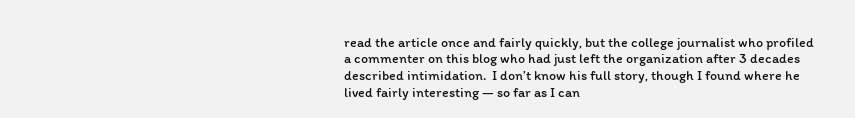read the article once and fairly quickly, but the college journalist who profiled a commenter on this blog who had just left the organization after 3 decades described intimidation.  I don’t know his full story, though I found where he lived fairly interesting — so far as I can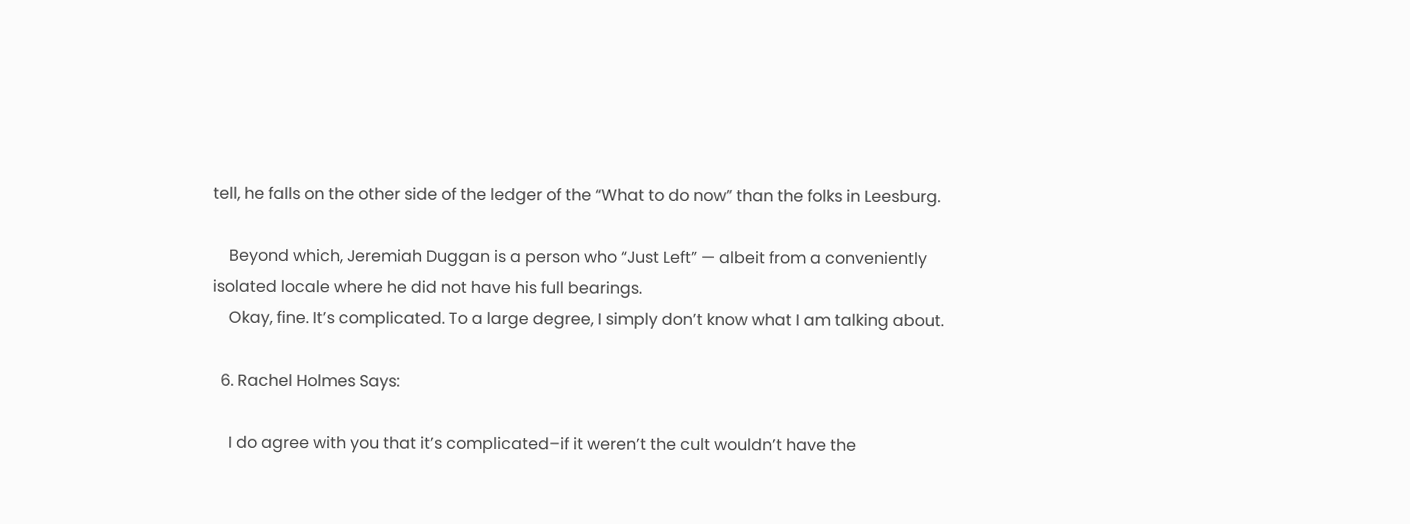tell, he falls on the other side of the ledger of the “What to do now” than the folks in Leesburg.

    Beyond which, Jeremiah Duggan is a person who “Just Left” — albeit from a conveniently isolated locale where he did not have his full bearings.
    Okay, fine. It’s complicated. To a large degree, I simply don’t know what I am talking about.

  6. Rachel Holmes Says:

    I do agree with you that it’s complicated–if it weren’t the cult wouldn’t have the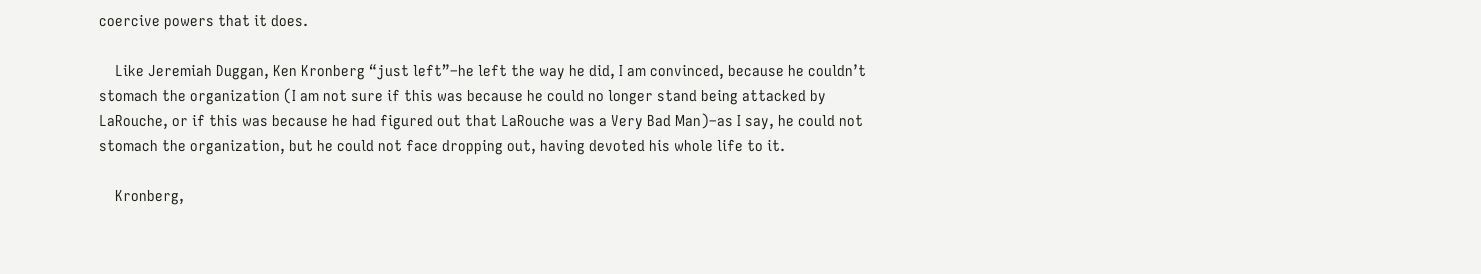coercive powers that it does.

    Like Jeremiah Duggan, Ken Kronberg “just left”–he left the way he did, I am convinced, because he couldn’t stomach the organization (I am not sure if this was because he could no longer stand being attacked by LaRouche, or if this was because he had figured out that LaRouche was a Very Bad Man)–as I say, he could not stomach the organization, but he could not face dropping out, having devoted his whole life to it.

    Kronberg,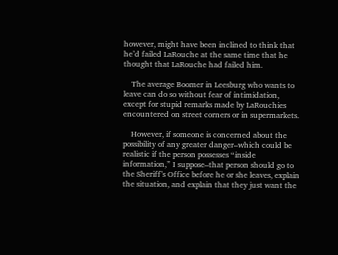however, might have been inclined to think that he’d failed LaRouche at the same time that he thought that LaRouche had failed him.

    The average Boomer in Leesburg who wants to leave can do so without fear of intimidation, except for stupid remarks made by LaRouchies encountered on street corners or in supermarkets.

    However, if someone is concerned about the possibility of any greater danger–which could be realistic if the person possesses “inside information,” I suppose–that person should go to the Sheriff’s Office before he or she leaves, explain the situation, and explain that they just want the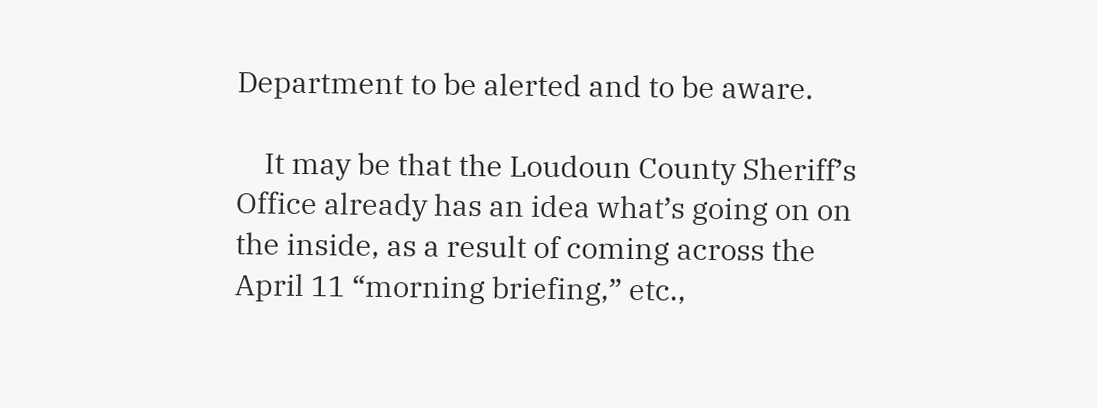Department to be alerted and to be aware.

    It may be that the Loudoun County Sheriff’s Office already has an idea what’s going on on the inside, as a result of coming across the April 11 “morning briefing,” etc.,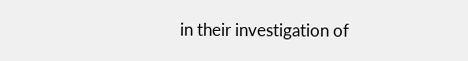in their investigation of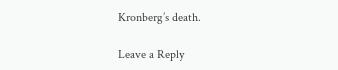Kronberg’s death.

Leave a Reply